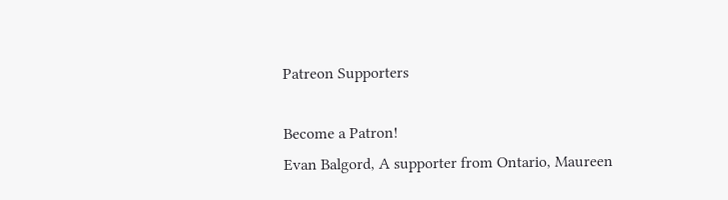Patreon Supporters

Become a Patron!
Evan Balgord, A supporter from Ontario, Maureen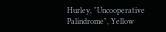Hurley, "Uncooperative Palindrome", Yellow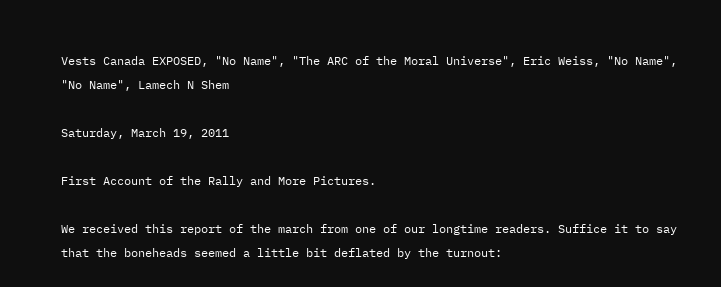Vests Canada EXPOSED, "No Name", "The ARC of the Moral Universe", Eric Weiss, "No Name", "No Name", Lamech N Shem

Saturday, March 19, 2011

First Account of the Rally and More Pictures.

We received this report of the march from one of our longtime readers. Suffice it to say that the boneheads seemed a little bit deflated by the turnout: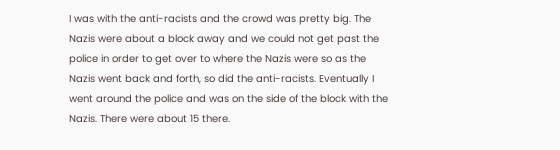I was with the anti-racists and the crowd was pretty big. The Nazis were about a block away and we could not get past the police in order to get over to where the Nazis were so as the Nazis went back and forth, so did the anti-racists. Eventually I went around the police and was on the side of the block with the Nazis. There were about 15 there.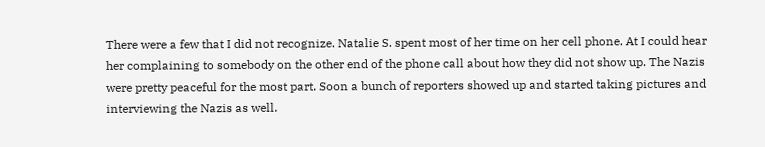There were a few that I did not recognize. Natalie S. spent most of her time on her cell phone. At I could hear her complaining to somebody on the other end of the phone call about how they did not show up. The Nazis were pretty peaceful for the most part. Soon a bunch of reporters showed up and started taking pictures and interviewing the Nazis as well.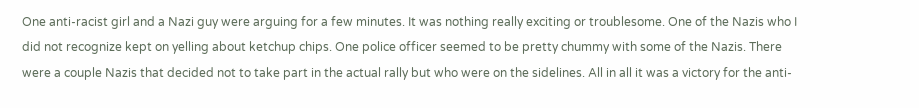One anti-racist girl and a Nazi guy were arguing for a few minutes. It was nothing really exciting or troublesome. One of the Nazis who I did not recognize kept on yelling about ketchup chips. One police officer seemed to be pretty chummy with some of the Nazis. There were a couple Nazis that decided not to take part in the actual rally but who were on the sidelines. All in all it was a victory for the anti-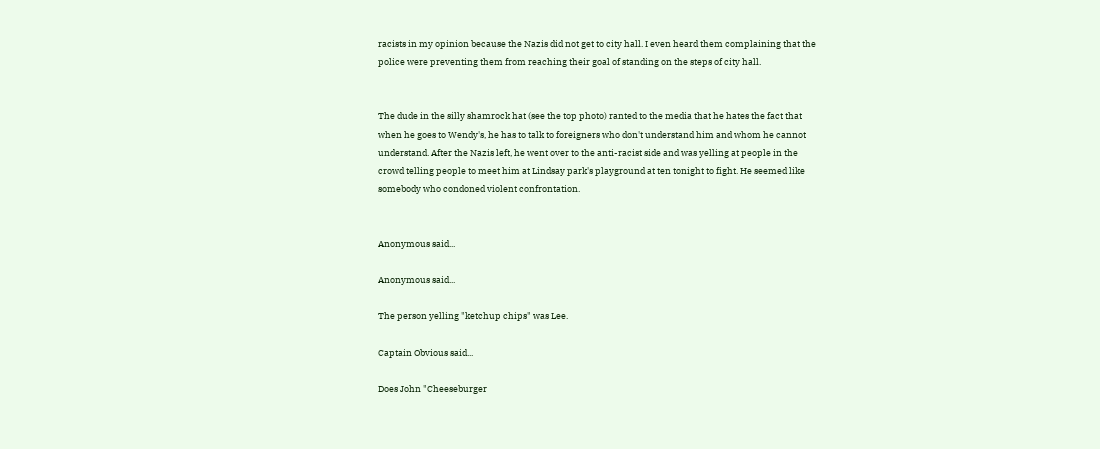racists in my opinion because the Nazis did not get to city hall. I even heard them complaining that the police were preventing them from reaching their goal of standing on the steps of city hall.


The dude in the silly shamrock hat (see the top photo) ranted to the media that he hates the fact that when he goes to Wendy's, he has to talk to foreigners who don't understand him and whom he cannot understand. After the Nazis left, he went over to the anti-racist side and was yelling at people in the crowd telling people to meet him at Lindsay park's playground at ten tonight to fight. He seemed like somebody who condoned violent confrontation.


Anonymous said...

Anonymous said...

The person yelling "ketchup chips" was Lee.

Captain Obvious said...

Does John "Cheeseburger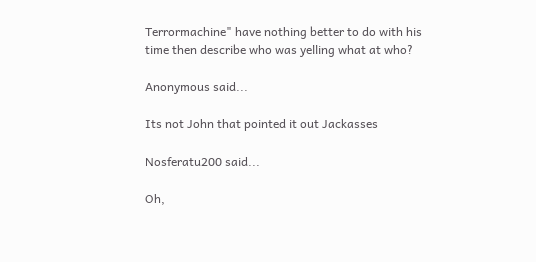Terrormachine" have nothing better to do with his time then describe who was yelling what at who?

Anonymous said...

Its not John that pointed it out Jackasses

Nosferatu200 said...

Oh,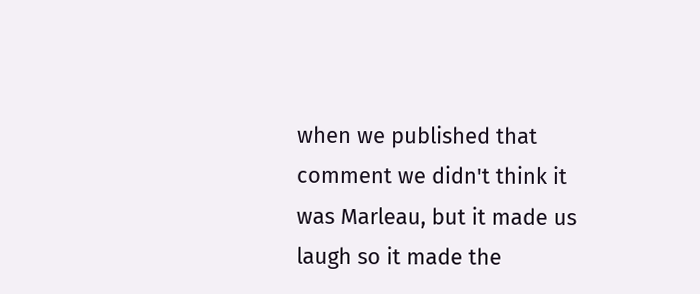when we published that comment we didn't think it was Marleau, but it made us laugh so it made the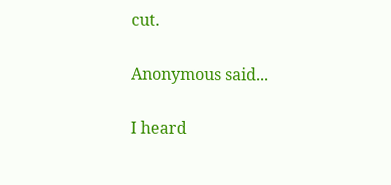cut.

Anonymous said...

I heard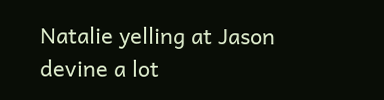Natalie yelling at Jason devine a lot